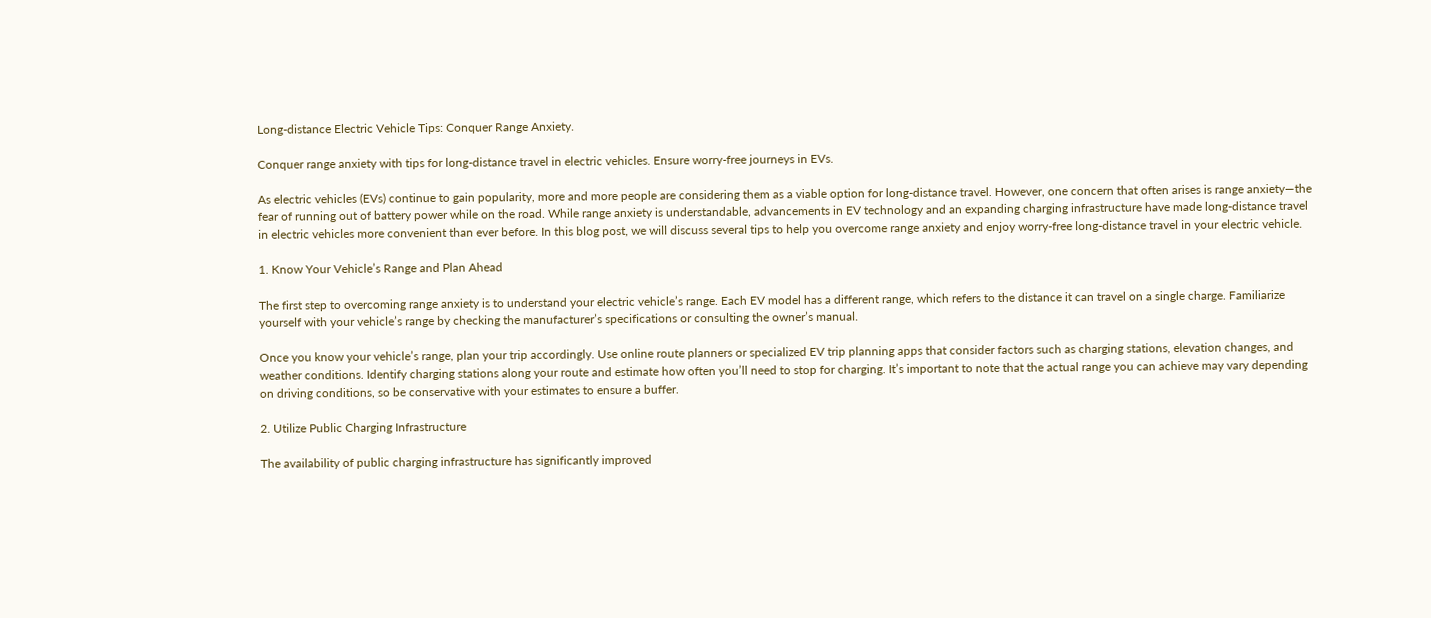Long-distance Electric Vehicle Tips: Conquer Range Anxiety.

Conquer range anxiety with tips for long-distance travel in electric vehicles. Ensure worry-free journeys in EVs.

As electric vehicles (EVs) continue to gain popularity, more and more people are considering them as a viable option for long-distance travel. However, one concern that often arises is range anxiety—the fear of running out of battery power while on the road. While range anxiety is understandable, advancements in EV technology and an expanding charging infrastructure have made long-distance travel in electric vehicles more convenient than ever before. In this blog post, we will discuss several tips to help you overcome range anxiety and enjoy worry-free long-distance travel in your electric vehicle.

1. Know Your Vehicle’s Range and Plan Ahead

The first step to overcoming range anxiety is to understand your electric vehicle’s range. Each EV model has a different range, which refers to the distance it can travel on a single charge. Familiarize yourself with your vehicle’s range by checking the manufacturer’s specifications or consulting the owner’s manual.

Once you know your vehicle’s range, plan your trip accordingly. Use online route planners or specialized EV trip planning apps that consider factors such as charging stations, elevation changes, and weather conditions. Identify charging stations along your route and estimate how often you’ll need to stop for charging. It’s important to note that the actual range you can achieve may vary depending on driving conditions, so be conservative with your estimates to ensure a buffer.

2. Utilize Public Charging Infrastructure

The availability of public charging infrastructure has significantly improved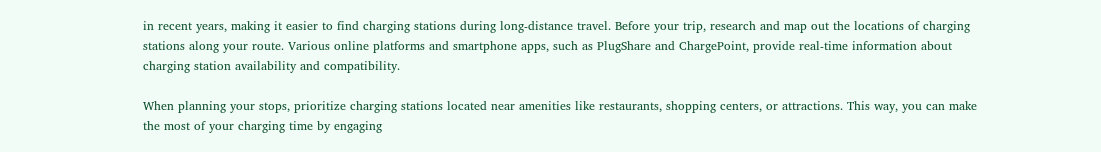in recent years, making it easier to find charging stations during long-distance travel. Before your trip, research and map out the locations of charging stations along your route. Various online platforms and smartphone apps, such as PlugShare and ChargePoint, provide real-time information about charging station availability and compatibility.

When planning your stops, prioritize charging stations located near amenities like restaurants, shopping centers, or attractions. This way, you can make the most of your charging time by engaging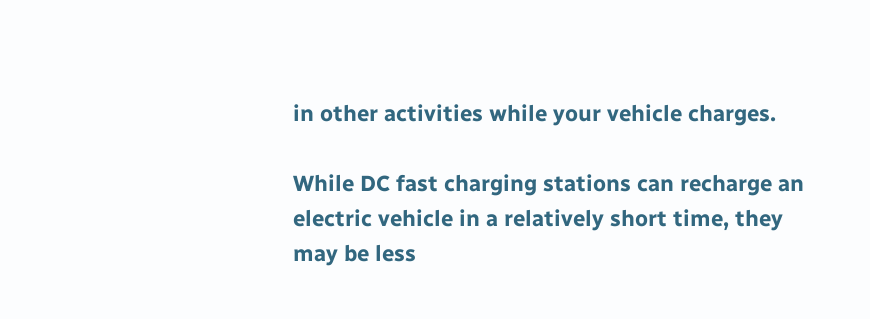in other activities while your vehicle charges.

While DC fast charging stations can recharge an electric vehicle in a relatively short time, they may be less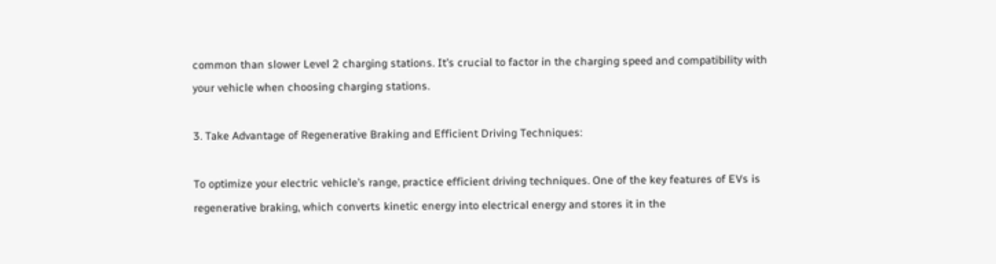common than slower Level 2 charging stations. It’s crucial to factor in the charging speed and compatibility with your vehicle when choosing charging stations.

3. Take Advantage of Regenerative Braking and Efficient Driving Techniques:

To optimize your electric vehicle’s range, practice efficient driving techniques. One of the key features of EVs is regenerative braking, which converts kinetic energy into electrical energy and stores it in the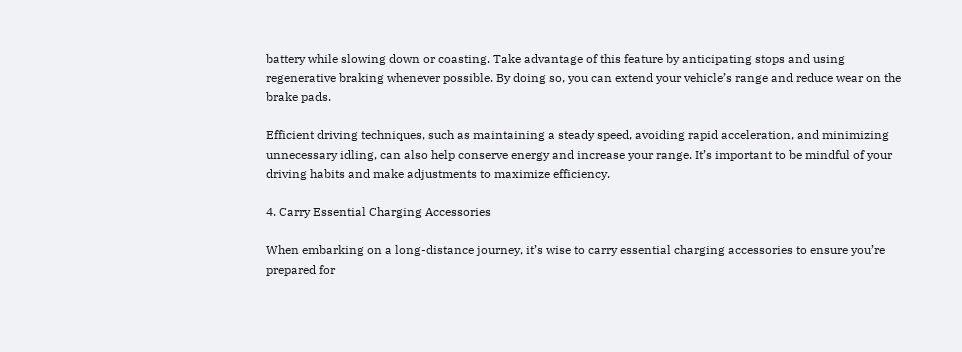battery while slowing down or coasting. Take advantage of this feature by anticipating stops and using regenerative braking whenever possible. By doing so, you can extend your vehicle’s range and reduce wear on the brake pads.

Efficient driving techniques, such as maintaining a steady speed, avoiding rapid acceleration, and minimizing unnecessary idling, can also help conserve energy and increase your range. It’s important to be mindful of your driving habits and make adjustments to maximize efficiency.

4. Carry Essential Charging Accessories

When embarking on a long-distance journey, it’s wise to carry essential charging accessories to ensure you’re prepared for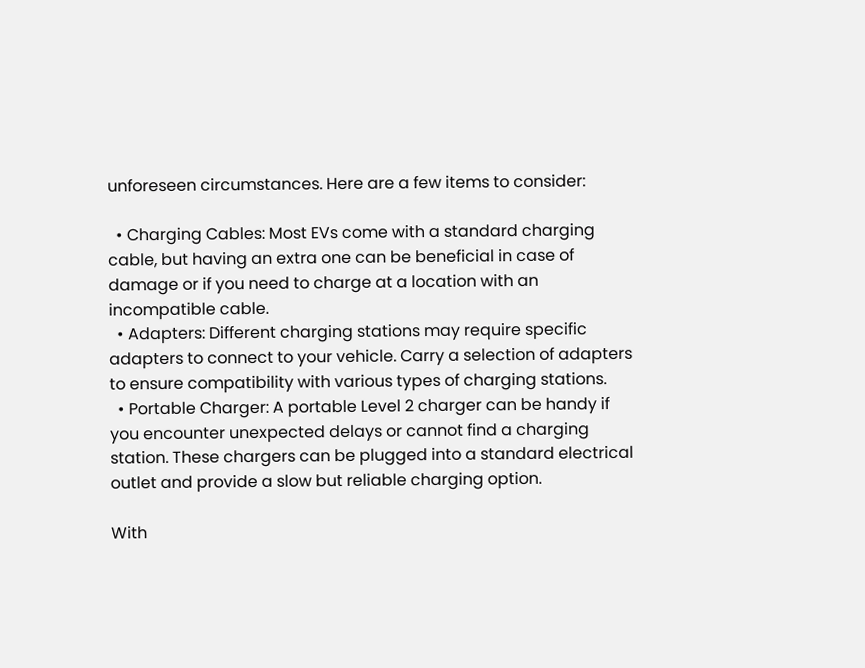unforeseen circumstances. Here are a few items to consider:

  • Charging Cables: Most EVs come with a standard charging cable, but having an extra one can be beneficial in case of damage or if you need to charge at a location with an incompatible cable.
  • Adapters: Different charging stations may require specific adapters to connect to your vehicle. Carry a selection of adapters to ensure compatibility with various types of charging stations.
  • Portable Charger: A portable Level 2 charger can be handy if you encounter unexpected delays or cannot find a charging station. These chargers can be plugged into a standard electrical outlet and provide a slow but reliable charging option.

With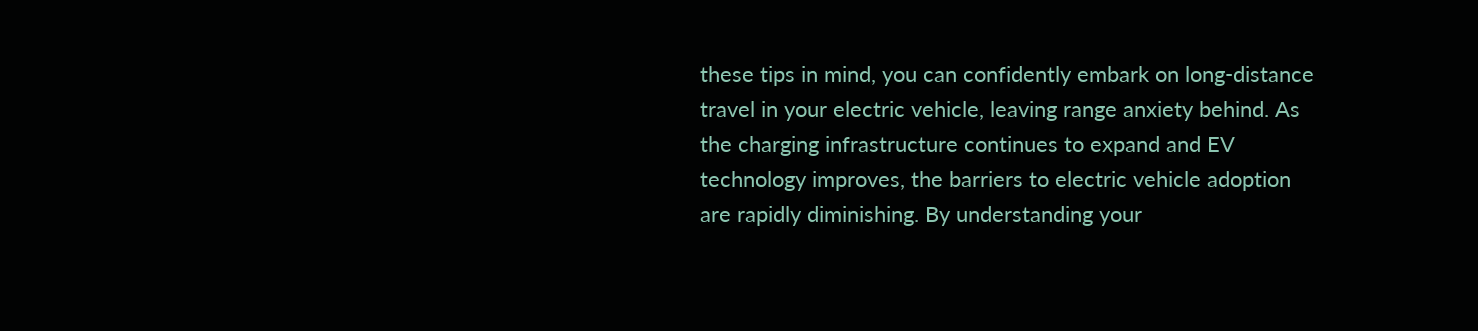these tips in mind, you can confidently embark on long-distance travel in your electric vehicle, leaving range anxiety behind. As the charging infrastructure continues to expand and EV technology improves, the barriers to electric vehicle adoption are rapidly diminishing. By understanding your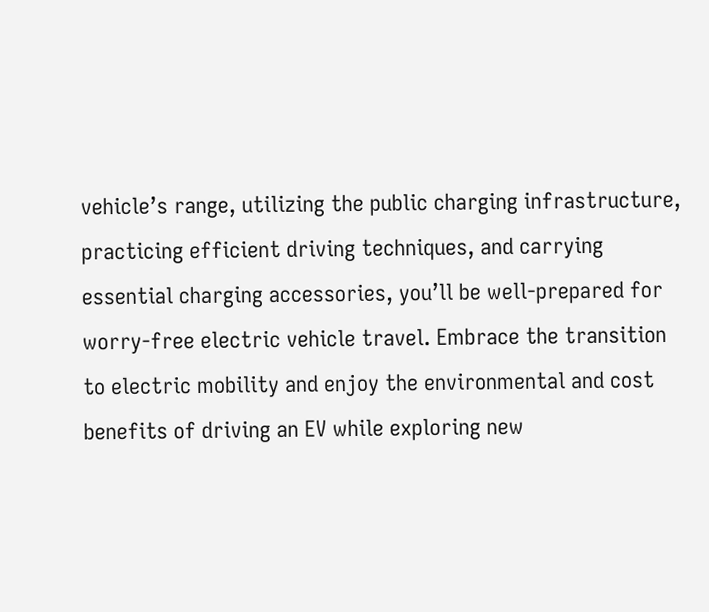vehicle’s range, utilizing the public charging infrastructure, practicing efficient driving techniques, and carrying essential charging accessories, you’ll be well-prepared for worry-free electric vehicle travel. Embrace the transition to electric mobility and enjoy the environmental and cost benefits of driving an EV while exploring new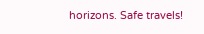horizons. Safe travels!